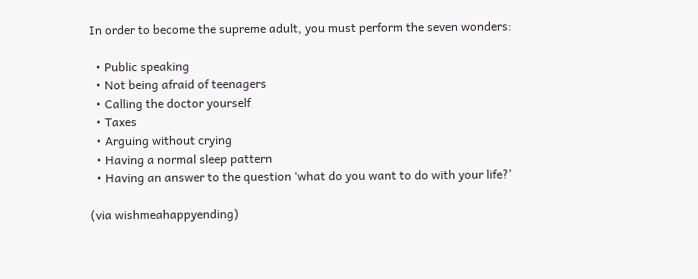In order to become the supreme adult, you must perform the seven wonders:

  • Public speaking
  • Not being afraid of teenagers
  • Calling the doctor yourself
  • Taxes
  • Arguing without crying
  • Having a normal sleep pattern
  • Having an answer to the question ‘what do you want to do with your life?’

(via wishmeahappyending)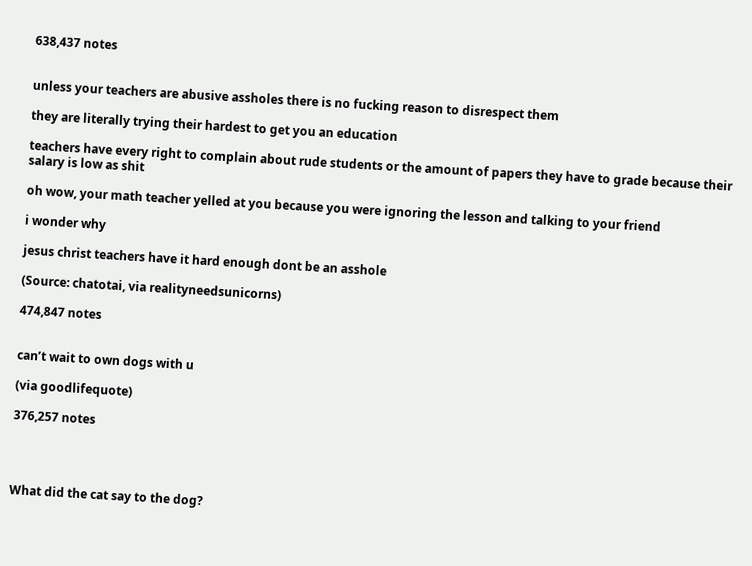638,437 notes


unless your teachers are abusive assholes there is no fucking reason to disrespect them

they are literally trying their hardest to get you an education

teachers have every right to complain about rude students or the amount of papers they have to grade because their salary is low as shit

oh wow, your math teacher yelled at you because you were ignoring the lesson and talking to your friend

i wonder why

jesus christ teachers have it hard enough dont be an asshole

(Source: chatotai, via realityneedsunicorns)

474,847 notes


can’t wait to own dogs with u

(via goodlifequote)

376,257 notes




What did the cat say to the dog?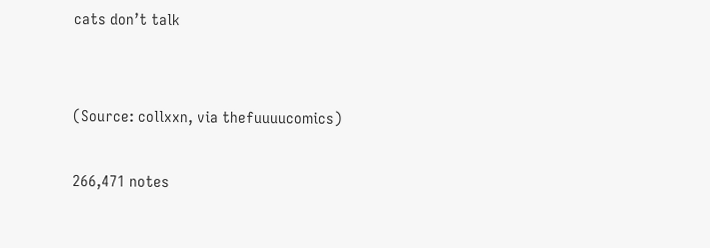cats don’t talk


(Source: collxxn, via thefuuuucomics)

266,471 notes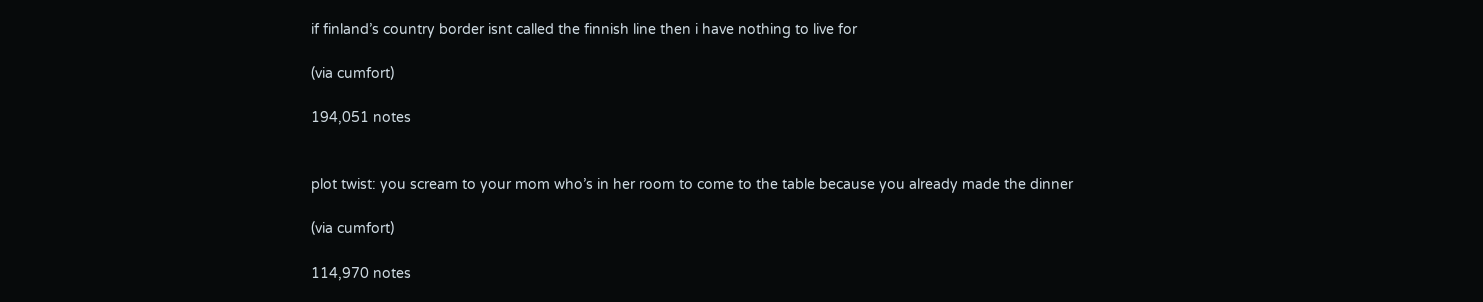if finland’s country border isnt called the finnish line then i have nothing to live for

(via cumfort)

194,051 notes


plot twist: you scream to your mom who’s in her room to come to the table because you already made the dinner

(via cumfort)

114,970 notes